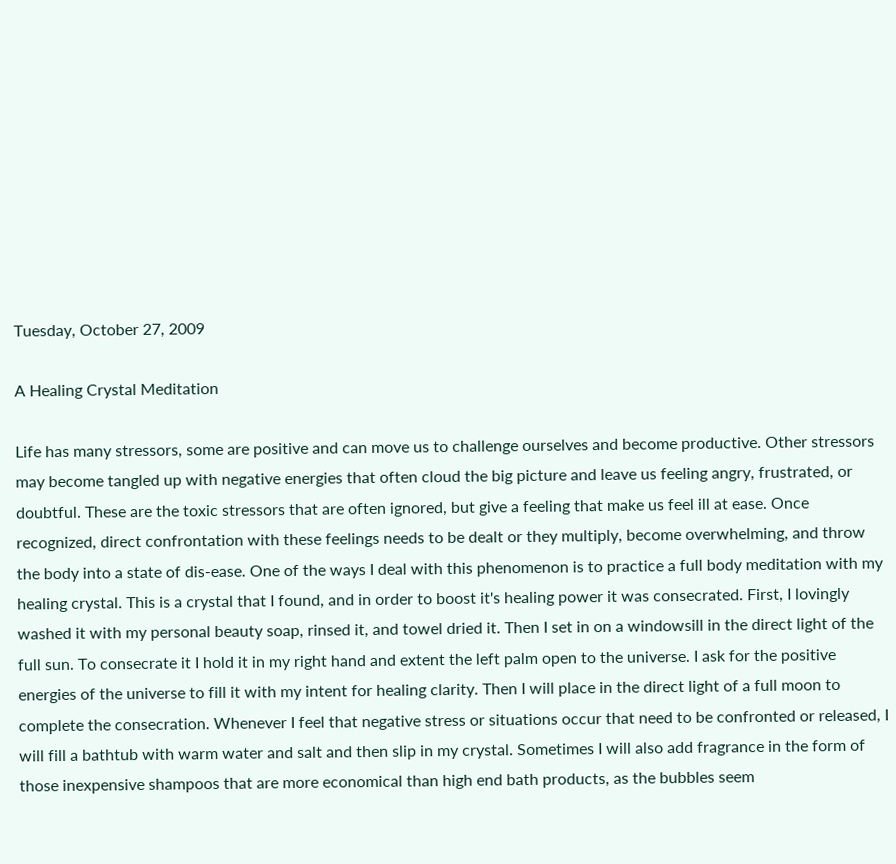Tuesday, October 27, 2009

A Healing Crystal Meditation

Life has many stressors, some are positive and can move us to challenge ourselves and become productive. Other stressors may become tangled up with negative energies that often cloud the big picture and leave us feeling angry, frustrated, or doubtful. These are the toxic stressors that are often ignored, but give a feeling that make us feel ill at ease. Once recognized, direct confrontation with these feelings needs to be dealt or they multiply, become overwhelming, and throw the body into a state of dis-ease. One of the ways I deal with this phenomenon is to practice a full body meditation with my healing crystal. This is a crystal that I found, and in order to boost it's healing power it was consecrated. First, I lovingly washed it with my personal beauty soap, rinsed it, and towel dried it. Then I set in on a windowsill in the direct light of the full sun. To consecrate it I hold it in my right hand and extent the left palm open to the universe. I ask for the positive energies of the universe to fill it with my intent for healing clarity. Then I will place in the direct light of a full moon to complete the consecration. Whenever I feel that negative stress or situations occur that need to be confronted or released, I will fill a bathtub with warm water and salt and then slip in my crystal. Sometimes I will also add fragrance in the form of those inexpensive shampoos that are more economical than high end bath products, as the bubbles seem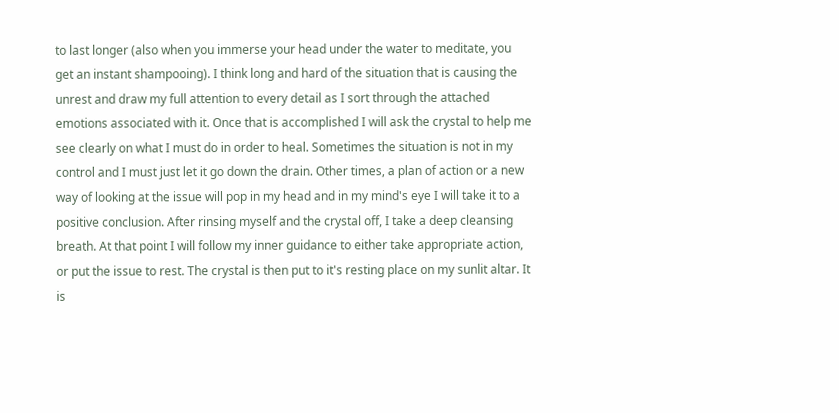to last longer (also when you immerse your head under the water to meditate, you get an instant shampooing). I think long and hard of the situation that is causing the unrest and draw my full attention to every detail as I sort through the attached emotions associated with it. Once that is accomplished I will ask the crystal to help me see clearly on what I must do in order to heal. Sometimes the situation is not in my control and I must just let it go down the drain. Other times, a plan of action or a new way of looking at the issue will pop in my head and in my mind's eye I will take it to a positive conclusion. After rinsing myself and the crystal off, I take a deep cleansing breath. At that point I will follow my inner guidance to either take appropriate action, or put the issue to rest. The crystal is then put to it's resting place on my sunlit altar. It is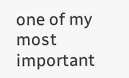one of my most important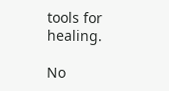tools for healing.

No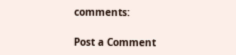comments:

Post a Comment